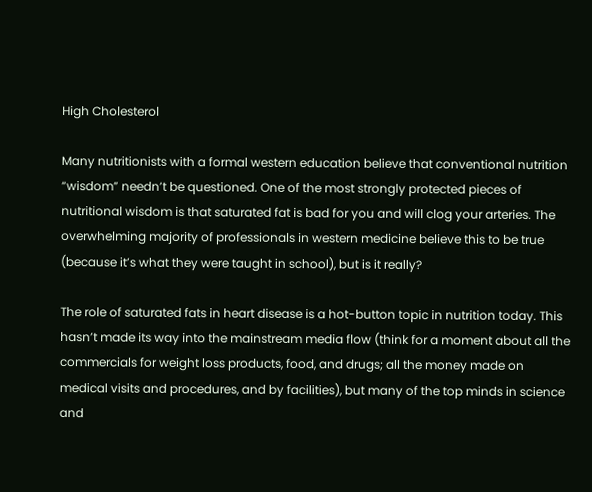High Cholesterol

Many nutritionists with a formal western education believe that conventional nutrition “wisdom” needn’t be questioned. One of the most strongly protected pieces of nutritional wisdom is that saturated fat is bad for you and will clog your arteries. The overwhelming majority of professionals in western medicine believe this to be true (because it’s what they were taught in school), but is it really?

The role of saturated fats in heart disease is a hot-button topic in nutrition today. This hasn’t made its way into the mainstream media flow (think for a moment about all the commercials for weight loss products, food, and drugs; all the money made on medical visits and procedures, and by facilities), but many of the top minds in science and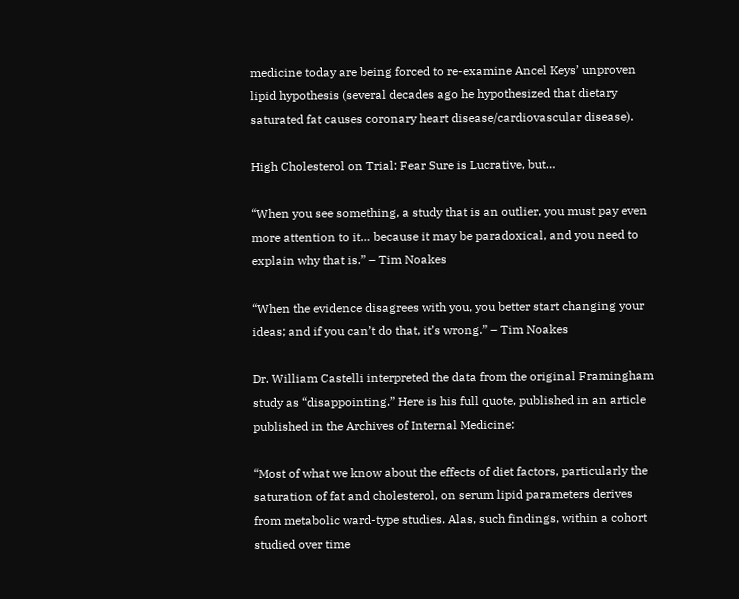medicine today are being forced to re-examine Ancel Keys’ unproven lipid hypothesis (several decades ago he hypothesized that dietary saturated fat causes coronary heart disease/cardiovascular disease).

High Cholesterol on Trial: Fear Sure is Lucrative, but…

“When you see something, a study that is an outlier, you must pay even more attention to it… because it may be paradoxical, and you need to explain why that is.” – Tim Noakes

“When the evidence disagrees with you, you better start changing your ideas; and if you can’t do that, it’s wrong.” – Tim Noakes

Dr. William Castelli interpreted the data from the original Framingham study as “disappointing.” Here is his full quote, published in an article published in the Archives of Internal Medicine:

“Most of what we know about the effects of diet factors, particularly the saturation of fat and cholesterol, on serum lipid parameters derives from metabolic ward-type studies. Alas, such findings, within a cohort studied over time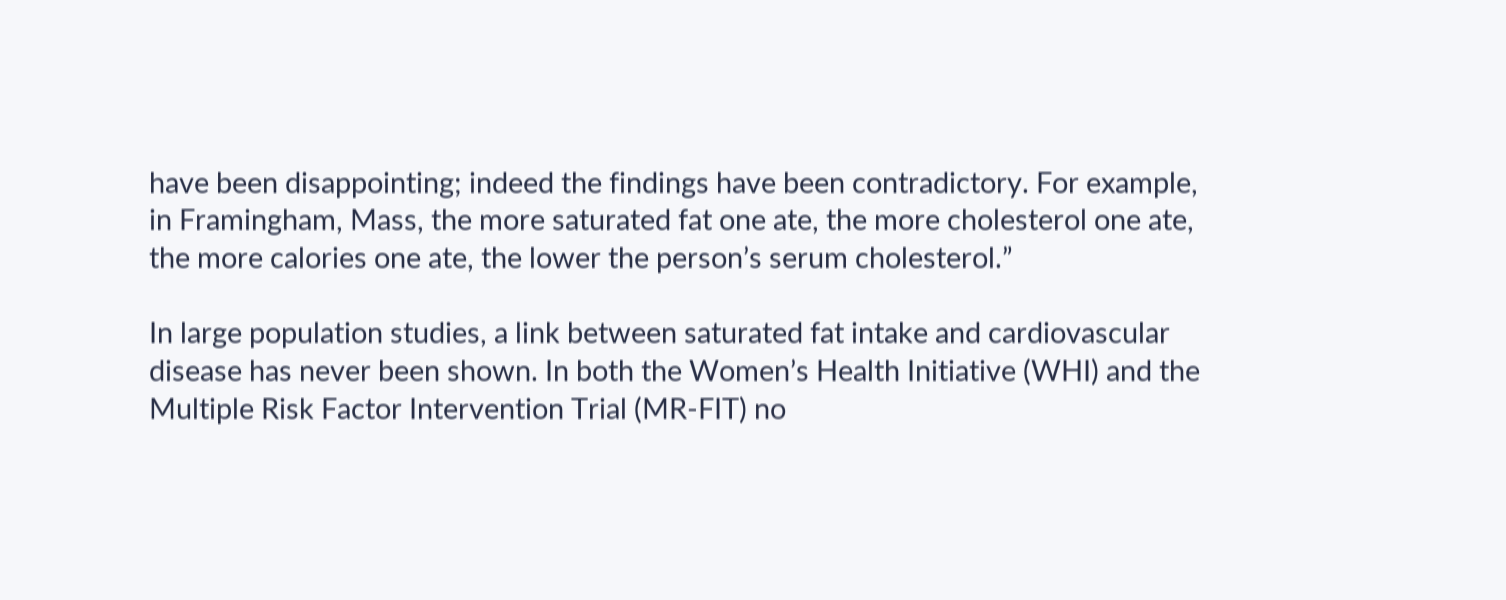have been disappointing; indeed the findings have been contradictory. For example, in Framingham, Mass, the more saturated fat one ate, the more cholesterol one ate, the more calories one ate, the lower the person’s serum cholesterol.”

In large population studies, a link between saturated fat intake and cardiovascular disease has never been shown. In both the Women’s Health Initiative (WHI) and the Multiple Risk Factor Intervention Trial (MR-FIT) no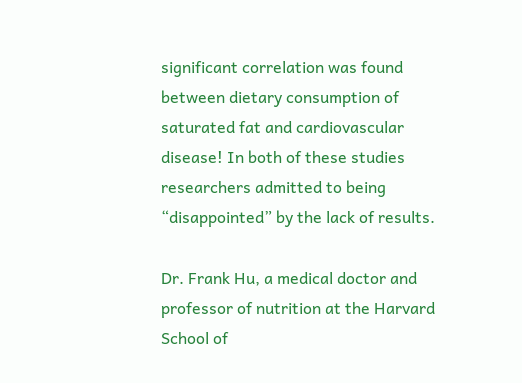significant correlation was found between dietary consumption of saturated fat and cardiovascular disease! In both of these studies researchers admitted to being “disappointed” by the lack of results.

Dr. Frank Hu, a medical doctor and professor of nutrition at the Harvard School of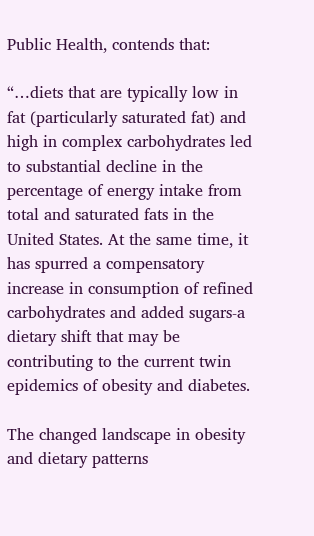Public Health, contends that:

“…diets that are typically low in fat (particularly saturated fat) and high in complex carbohydrates led to substantial decline in the percentage of energy intake from total and saturated fats in the United States. At the same time, it has spurred a compensatory increase in consumption of refined carbohydrates and added sugars-a dietary shift that may be contributing to the current twin epidemics of obesity and diabetes.

The changed landscape in obesity and dietary patterns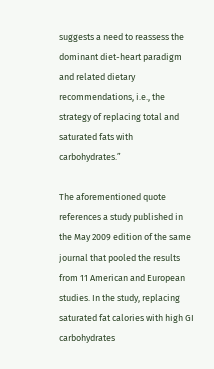suggests a need to reassess the dominant diet-heart paradigm and related dietary recommendations, i.e., the strategy of replacing total and saturated fats with carbohydrates.”

The aforementioned quote references a study published in the May 2009 edition of the same journal that pooled the results from 11 American and European studies. In the study, replacing saturated fat calories with high GI carbohydrates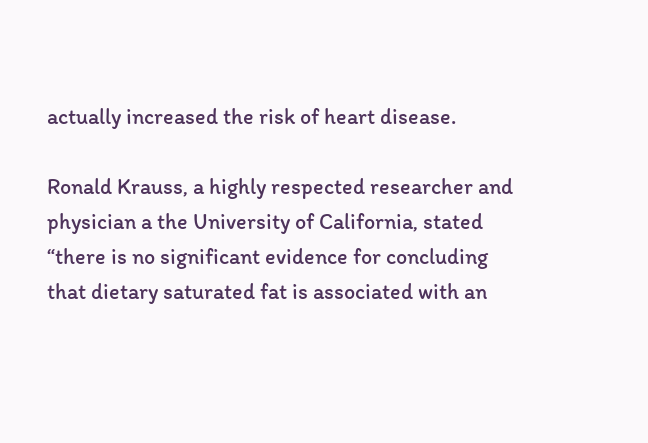actually increased the risk of heart disease.

Ronald Krauss, a highly respected researcher and physician a the University of California, stated “there is no significant evidence for concluding that dietary saturated fat is associated with an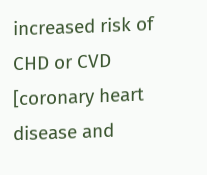increased risk of CHD or CVD [coronary heart disease and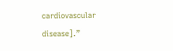cardiovascular disease].”